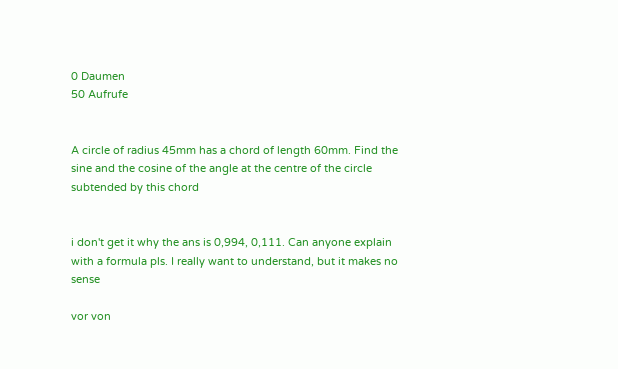0 Daumen
50 Aufrufe


A circle of radius 45mm has a chord of length 60mm. Find the sine and the cosine of the angle at the centre of the circle subtended by this chord


i don't get it why the ans is 0,994, 0,111. Can anyone explain with a formula pls. I really want to understand, but it makes no sense

vor von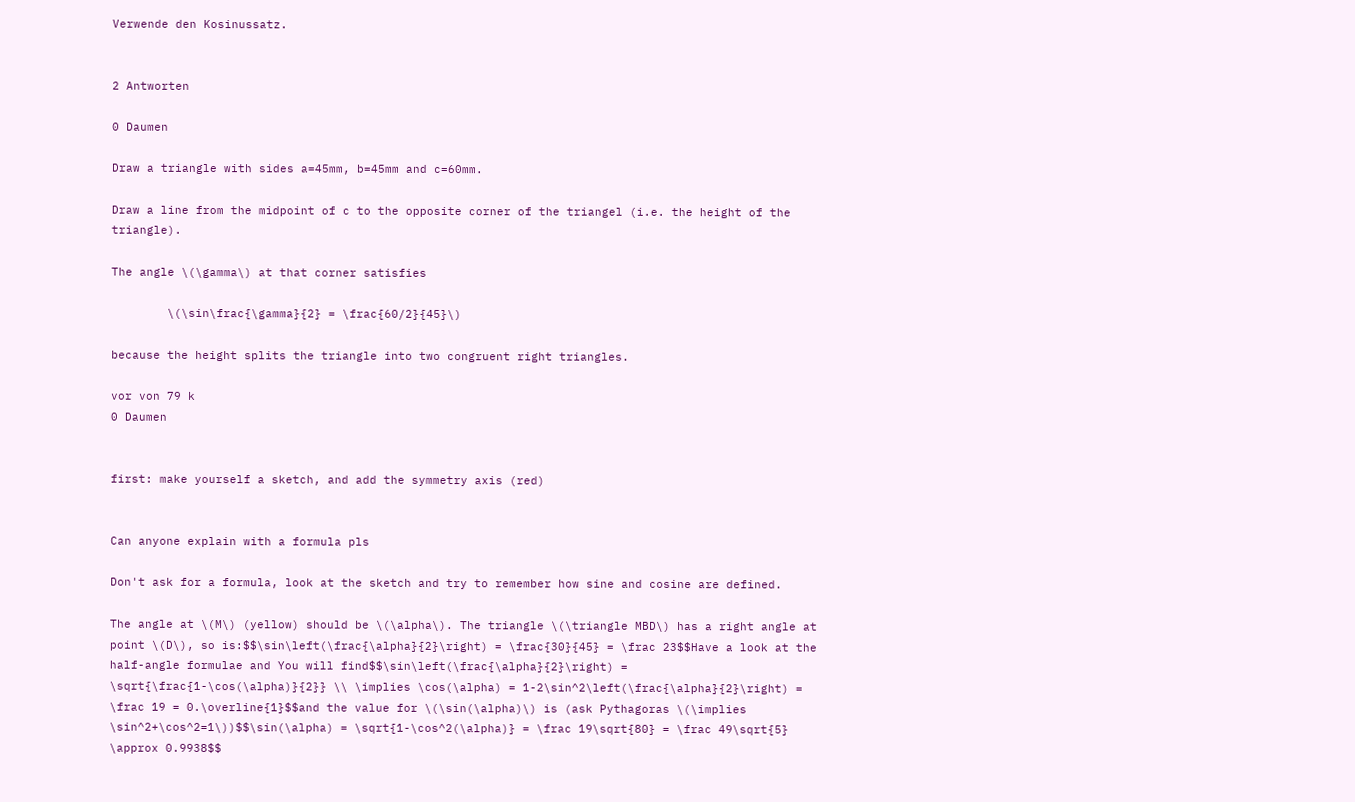Verwende den Kosinussatz.


2 Antworten

0 Daumen

Draw a triangle with sides a=45mm, b=45mm and c=60mm.

Draw a line from the midpoint of c to the opposite corner of the triangel (i.e. the height of the triangle).

The angle \(\gamma\) at that corner satisfies

        \(\sin\frac{\gamma}{2} = \frac{60/2}{45}\)

because the height splits the triangle into two congruent right triangles.

vor von 79 k
0 Daumen


first: make yourself a sketch, and add the symmetry axis (red)


Can anyone explain with a formula pls

Don't ask for a formula, look at the sketch and try to remember how sine and cosine are defined.

The angle at \(M\) (yellow) should be \(\alpha\). The triangle \(\triangle MBD\) has a right angle at point \(D\), so is:$$\sin\left(\frac{\alpha}{2}\right) = \frac{30}{45} = \frac 23$$Have a look at the half-angle formulae and You will find$$\sin\left(\frac{\alpha}{2}\right) = \sqrt{\frac{1-\cos(\alpha)}{2}} \\ \implies \cos(\alpha) = 1-2\sin^2\left(\frac{\alpha}{2}\right) = \frac 19 = 0.\overline{1}$$and the value for \(\sin(\alpha)\) is (ask Pythagoras \(\implies \sin^2+\cos^2=1\))$$\sin(\alpha) = \sqrt{1-\cos^2(\alpha)} = \frac 19\sqrt{80} = \frac 49\sqrt{5} \approx 0.9938$$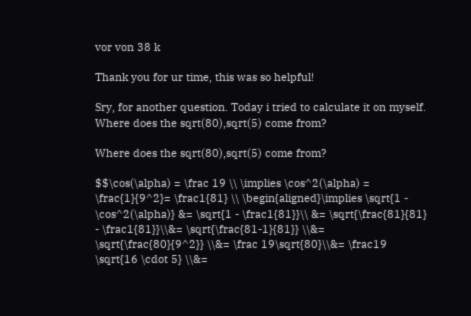vor von 38 k

Thank you for ur time, this was so helpful!

Sry, for another question. Today i tried to calculate it on myself. Where does the sqrt(80),sqrt(5) come from?

Where does the sqrt(80),sqrt(5) come from?

$$\cos(\alpha) = \frac 19 \\ \implies \cos^2(\alpha) = \frac{1}{9^2}= \frac1{81} \\ \begin{aligned}\implies \sqrt{1 - \cos^2(\alpha)} &= \sqrt{1 - \frac1{81}}\\ &= \sqrt{\frac{81}{81} - \frac1{81}}\\&= \sqrt{\frac{81-1}{81}} \\&= \sqrt{\frac{80}{9^2}} \\&= \frac 19\sqrt{80}\\&= \frac19 \sqrt{16 \cdot 5} \\&=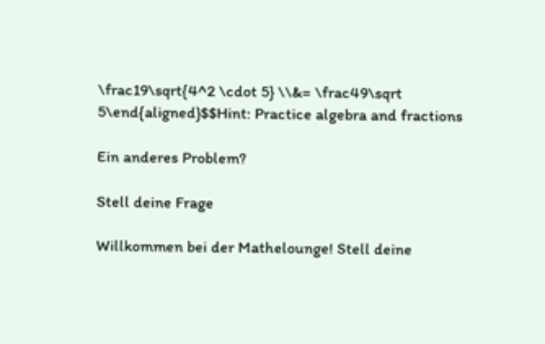\frac19\sqrt{4^2 \cdot 5} \\&= \frac49\sqrt 5\end{aligned}$$Hint: Practice algebra and fractions

Ein anderes Problem?

Stell deine Frage

Willkommen bei der Mathelounge! Stell deine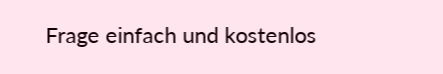Frage einfach und kostenlos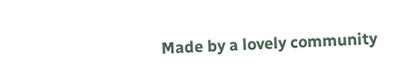Made by a lovely community